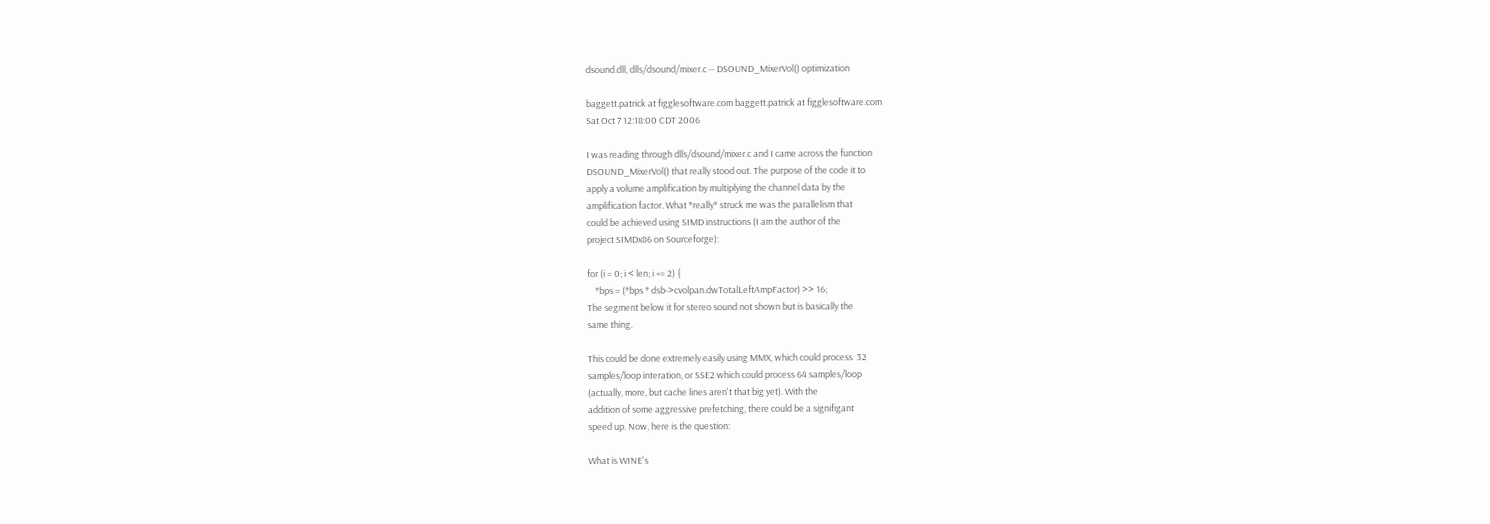dsound.dll, dlls/dsound/mixer.c -- DSOUND_MixerVol() optimization

baggett.patrick at figglesoftware.com baggett.patrick at figglesoftware.com
Sat Oct 7 12:18:00 CDT 2006

I was reading through dlls/dsound/mixer.c and I came across the function
DSOUND_MixerVol() that really stood out. The purpose of the code it to
apply a volume amplification by multiplying the channel data by the
amplification factor. What *really* struck me was the parallelism that
could be achieved using SIMD instructions (I am the author of the
project SIMDx86 on Sourceforge):

for (i = 0; i < len; i += 2) {
    *bps = (*bps * dsb->cvolpan.dwTotalLeftAmpFactor) >> 16;
The segment below it for stereo sound not shown but is basically the
same thing.

This could be done extremely easily using MMX, which could process  32
samples/loop interation, or SSE2 which could process 64 samples/loop
(actually, more, but cache lines aren't that big yet). With the
addition of some aggressive prefetching, there could be a signifigant
speed up. Now, here is the question:

What is WINE's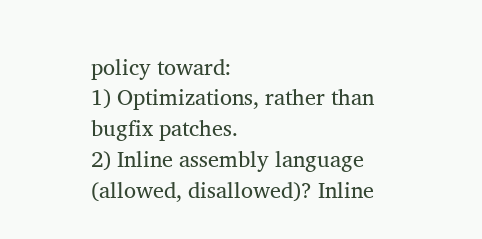policy toward:
1) Optimizations, rather than bugfix patches.
2) Inline assembly language (allowed, disallowed)? Inline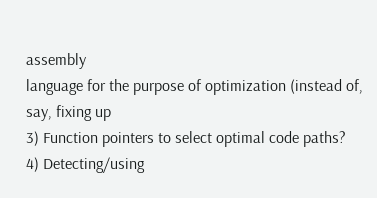assembly
language for the purpose of optimization (instead of, say, fixing up
3) Function pointers to select optimal code paths?
4) Detecting/using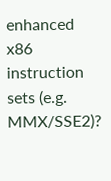enhanced x86 instruction sets (e.g. MMX/SSE2)?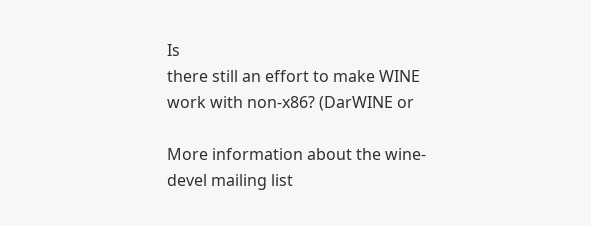Is
there still an effort to make WINE work with non-x86? (DarWINE or

More information about the wine-devel mailing list